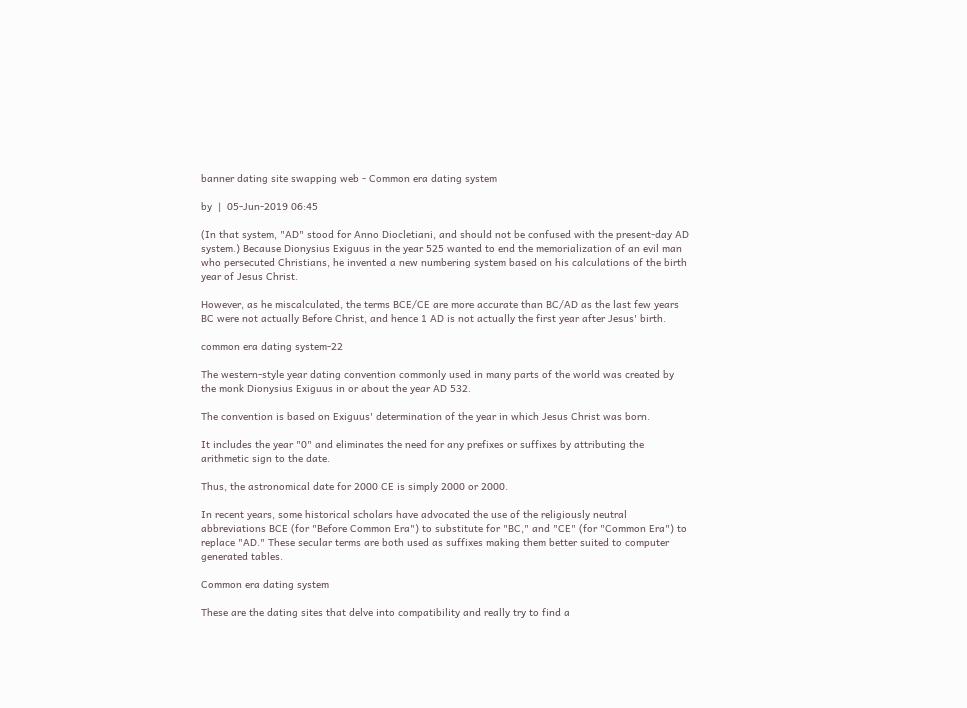banner dating site swapping web - Common era dating system

by  |  05-Jun-2019 06:45

(In that system, "AD" stood for Anno Diocletiani, and should not be confused with the present-day AD system.) Because Dionysius Exiguus in the year 525 wanted to end the memorialization of an evil man who persecuted Christians, he invented a new numbering system based on his calculations of the birth year of Jesus Christ.

However, as he miscalculated, the terms BCE/CE are more accurate than BC/AD as the last few years BC were not actually Before Christ, and hence 1 AD is not actually the first year after Jesus' birth.

common era dating system-22

The western-style year dating convention commonly used in many parts of the world was created by the monk Dionysius Exiguus in or about the year AD 532.

The convention is based on Exiguus' determination of the year in which Jesus Christ was born.

It includes the year "0" and eliminates the need for any prefixes or suffixes by attributing the arithmetic sign to the date.

Thus, the astronomical date for 2000 CE is simply 2000 or 2000.

In recent years, some historical scholars have advocated the use of the religiously neutral abbreviations BCE (for "Before Common Era") to substitute for "BC," and "CE" (for "Common Era") to replace "AD." These secular terms are both used as suffixes making them better suited to computer generated tables.

Common era dating system

These are the dating sites that delve into compatibility and really try to find a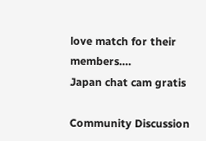love match for their members.…
Japan chat cam gratis

Community Discussion